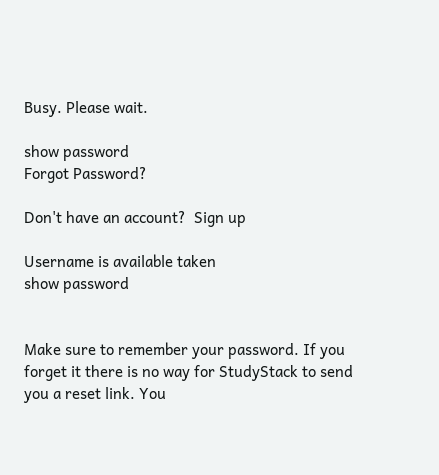Busy. Please wait.

show password
Forgot Password?

Don't have an account?  Sign up

Username is available taken
show password


Make sure to remember your password. If you forget it there is no way for StudyStack to send you a reset link. You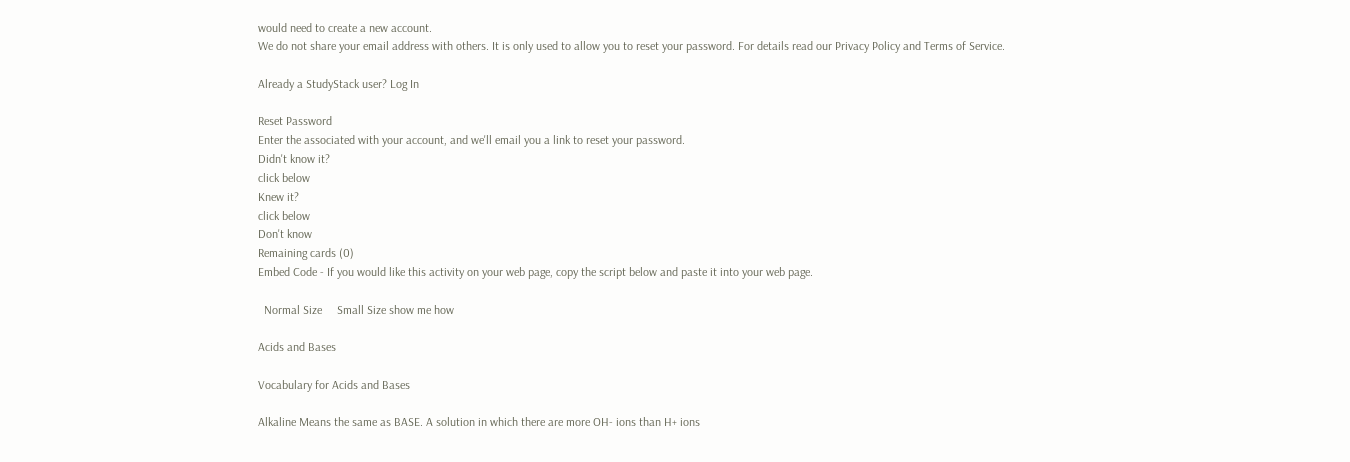would need to create a new account.
We do not share your email address with others. It is only used to allow you to reset your password. For details read our Privacy Policy and Terms of Service.

Already a StudyStack user? Log In

Reset Password
Enter the associated with your account, and we'll email you a link to reset your password.
Didn't know it?
click below
Knew it?
click below
Don't know
Remaining cards (0)
Embed Code - If you would like this activity on your web page, copy the script below and paste it into your web page.

  Normal Size     Small Size show me how

Acids and Bases

Vocabulary for Acids and Bases

Alkaline Means the same as BASE. A solution in which there are more OH- ions than H+ ions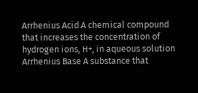Arrhenius Acid A chemical compound that increases the concentration of hydrogen ions, H+, in aqueous solution
Arrhenius Base A substance that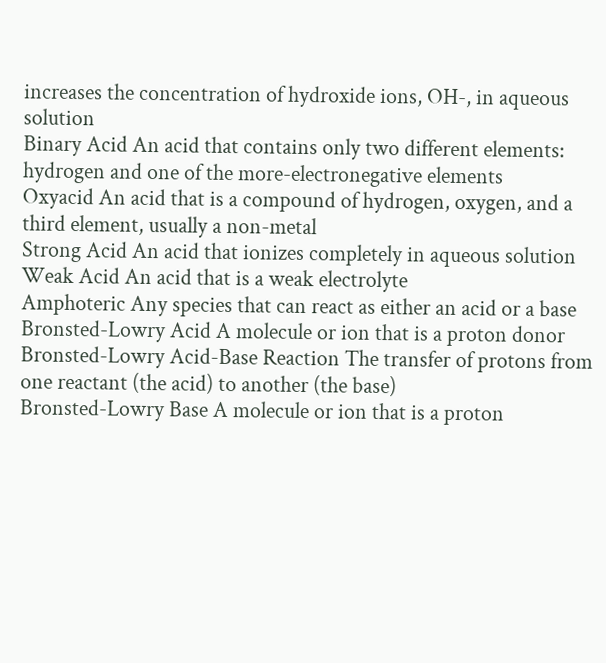increases the concentration of hydroxide ions, OH-, in aqueous solution
Binary Acid An acid that contains only two different elements: hydrogen and one of the more-electronegative elements
Oxyacid An acid that is a compound of hydrogen, oxygen, and a third element, usually a non-metal
Strong Acid An acid that ionizes completely in aqueous solution
Weak Acid An acid that is a weak electrolyte
Amphoteric Any species that can react as either an acid or a base
Bronsted-Lowry Acid A molecule or ion that is a proton donor
Bronsted-Lowry Acid-Base Reaction The transfer of protons from one reactant (the acid) to another (the base)
Bronsted-Lowry Base A molecule or ion that is a proton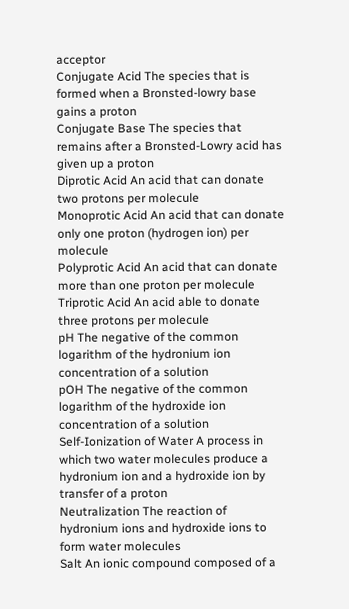acceptor
Conjugate Acid The species that is formed when a Bronsted-lowry base gains a proton
Conjugate Base The species that remains after a Bronsted-Lowry acid has given up a proton
Diprotic Acid An acid that can donate two protons per molecule
Monoprotic Acid An acid that can donate only one proton (hydrogen ion) per molecule
Polyprotic Acid An acid that can donate more than one proton per molecule
Triprotic Acid An acid able to donate three protons per molecule
pH The negative of the common logarithm of the hydronium ion concentration of a solution
pOH The negative of the common logarithm of the hydroxide ion concentration of a solution
Self-Ionization of Water A process in which two water molecules produce a hydronium ion and a hydroxide ion by transfer of a proton
Neutralization The reaction of hydronium ions and hydroxide ions to form water molecules
Salt An ionic compound composed of a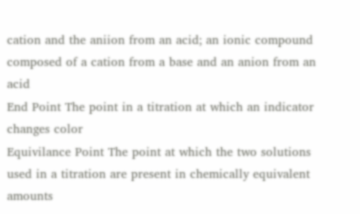cation and the aniion from an acid; an ionic compound composed of a cation from a base and an anion from an acid
End Point The point in a titration at which an indicator changes color
Equivilance Point The point at which the two solutions used in a titration are present in chemically equivalent amounts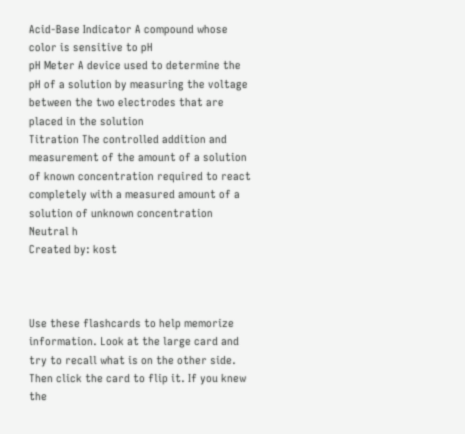Acid-Base Indicator A compound whose color is sensitive to pH
pH Meter A device used to determine the pH of a solution by measuring the voltage between the two electrodes that are placed in the solution
Titration The controlled addition and measurement of the amount of a solution of known concentration required to react completely with a measured amount of a solution of unknown concentration
Neutral h
Created by: kost



Use these flashcards to help memorize information. Look at the large card and try to recall what is on the other side. Then click the card to flip it. If you knew the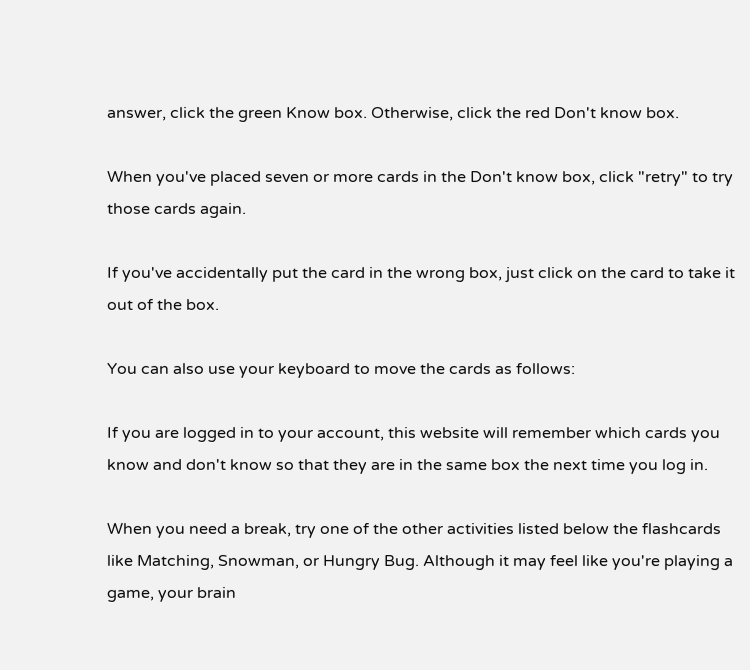answer, click the green Know box. Otherwise, click the red Don't know box.

When you've placed seven or more cards in the Don't know box, click "retry" to try those cards again.

If you've accidentally put the card in the wrong box, just click on the card to take it out of the box.

You can also use your keyboard to move the cards as follows:

If you are logged in to your account, this website will remember which cards you know and don't know so that they are in the same box the next time you log in.

When you need a break, try one of the other activities listed below the flashcards like Matching, Snowman, or Hungry Bug. Although it may feel like you're playing a game, your brain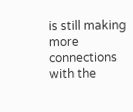is still making more connections with the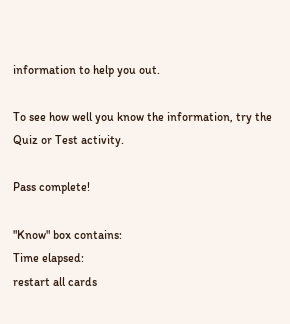information to help you out.

To see how well you know the information, try the Quiz or Test activity.

Pass complete!

"Know" box contains:
Time elapsed:
restart all cards